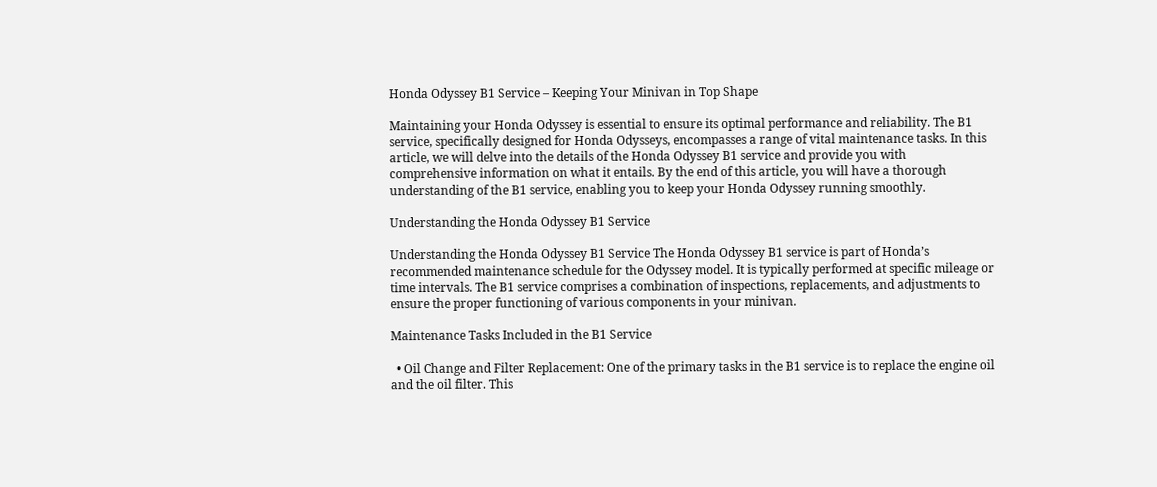Honda Odyssey B1 Service – Keeping Your Minivan in Top Shape

Maintaining your Honda Odyssey is essential to ensure its optimal performance and reliability. The B1 service, specifically designed for Honda Odysseys, encompasses a range of vital maintenance tasks. In this article, we will delve into the details of the Honda Odyssey B1 service and provide you with comprehensive information on what it entails. By the end of this article, you will have a thorough understanding of the B1 service, enabling you to keep your Honda Odyssey running smoothly.

Understanding the Honda Odyssey B1 Service

Understanding the Honda Odyssey B1 Service The Honda Odyssey B1 service is part of Honda’s recommended maintenance schedule for the Odyssey model. It is typically performed at specific mileage or time intervals. The B1 service comprises a combination of inspections, replacements, and adjustments to ensure the proper functioning of various components in your minivan.

Maintenance Tasks Included in the B1 Service

  • Oil Change and Filter Replacement: One of the primary tasks in the B1 service is to replace the engine oil and the oil filter. This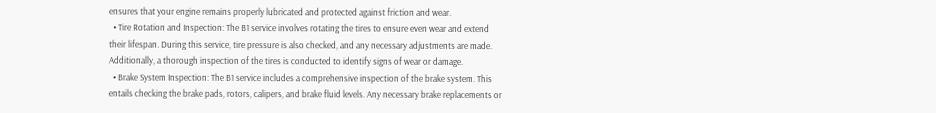ensures that your engine remains properly lubricated and protected against friction and wear.
  • Tire Rotation and Inspection: The B1 service involves rotating the tires to ensure even wear and extend their lifespan. During this service, tire pressure is also checked, and any necessary adjustments are made. Additionally, a thorough inspection of the tires is conducted to identify signs of wear or damage.
  • Brake System Inspection: The B1 service includes a comprehensive inspection of the brake system. This entails checking the brake pads, rotors, calipers, and brake fluid levels. Any necessary brake replacements or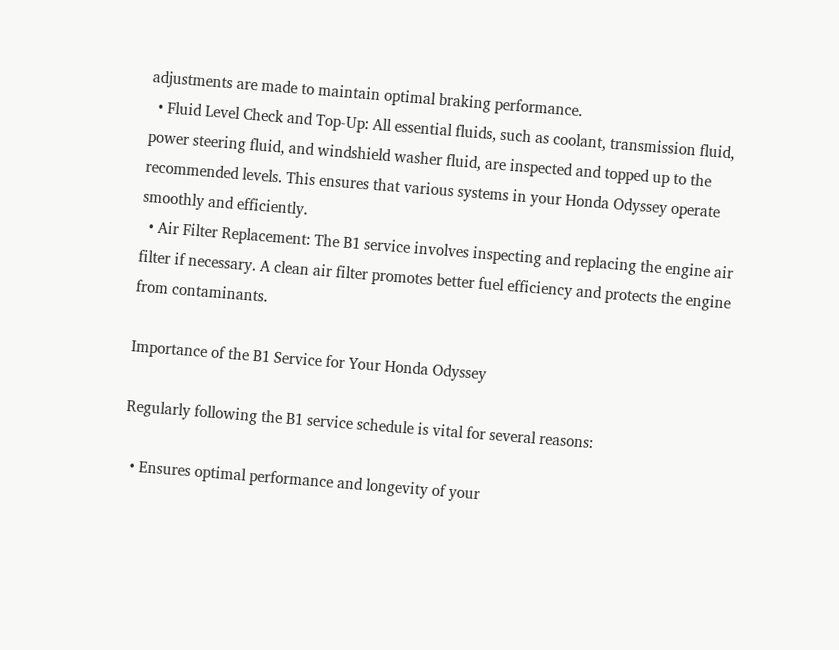adjustments are made to maintain optimal braking performance.
  • Fluid Level Check and Top-Up: All essential fluids, such as coolant, transmission fluid, power steering fluid, and windshield washer fluid, are inspected and topped up to the recommended levels. This ensures that various systems in your Honda Odyssey operate smoothly and efficiently.
  • Air Filter Replacement: The B1 service involves inspecting and replacing the engine air filter if necessary. A clean air filter promotes better fuel efficiency and protects the engine from contaminants.

Importance of the B1 Service for Your Honda Odyssey

Regularly following the B1 service schedule is vital for several reasons:

  • Ensures optimal performance and longevity of your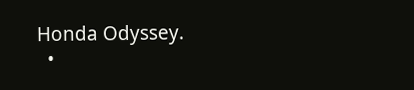Honda Odyssey.
  •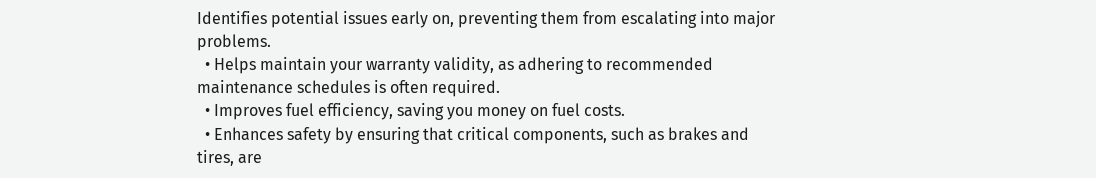Identifies potential issues early on, preventing them from escalating into major problems.
  • Helps maintain your warranty validity, as adhering to recommended maintenance schedules is often required.
  • Improves fuel efficiency, saving you money on fuel costs.
  • Enhances safety by ensuring that critical components, such as brakes and tires, are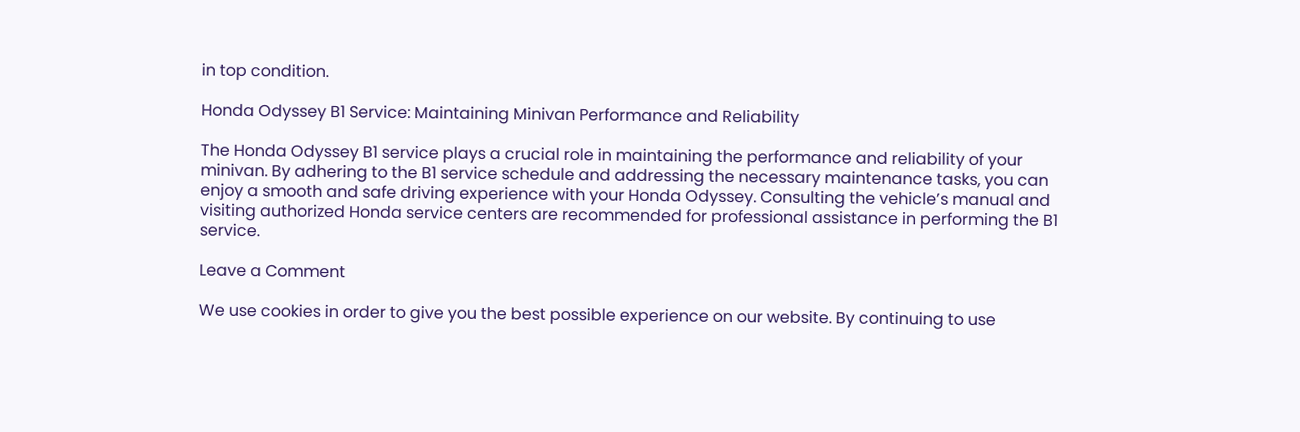in top condition.

Honda Odyssey B1 Service: Maintaining Minivan Performance and Reliability

The Honda Odyssey B1 service plays a crucial role in maintaining the performance and reliability of your minivan. By adhering to the B1 service schedule and addressing the necessary maintenance tasks, you can enjoy a smooth and safe driving experience with your Honda Odyssey. Consulting the vehicle’s manual and visiting authorized Honda service centers are recommended for professional assistance in performing the B1 service.

Leave a Comment

We use cookies in order to give you the best possible experience on our website. By continuing to use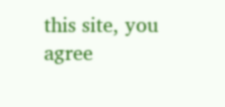this site, you agree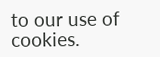to our use of cookies.